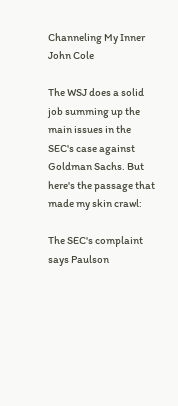Channeling My Inner John Cole

The WSJ does a solid job summing up the main issues in the SEC's case against Goldman Sachs. But here's the passage that made my skin crawl:

The SEC's complaint says Paulson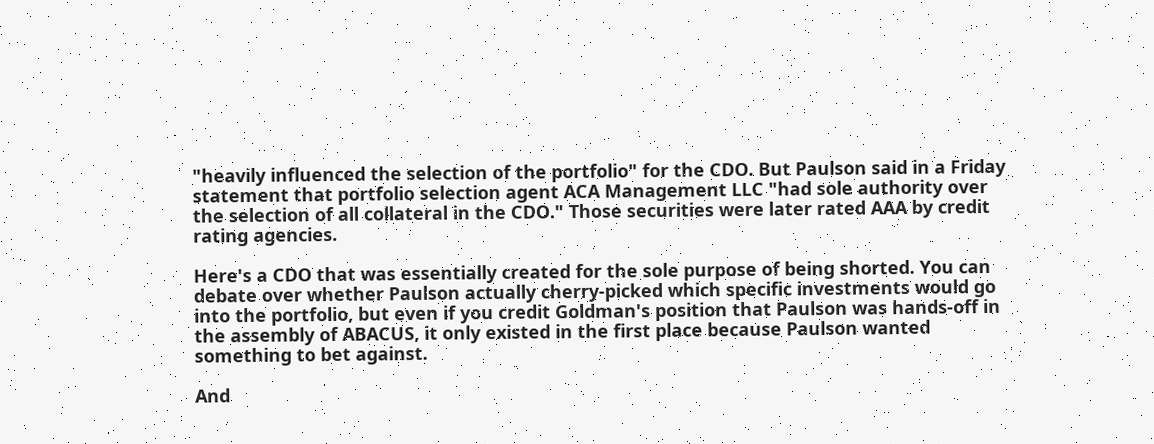"heavily influenced the selection of the portfolio" for the CDO. But Paulson said in a Friday statement that portfolio selection agent ACA Management LLC "had sole authority over the selection of all collateral in the CDO." Those securities were later rated AAA by credit rating agencies.

Here's a CDO that was essentially created for the sole purpose of being shorted. You can debate over whether Paulson actually cherry-picked which specific investments would go into the portfolio, but even if you credit Goldman's position that Paulson was hands-off in the assembly of ABACUS, it only existed in the first place because Paulson wanted something to bet against.

And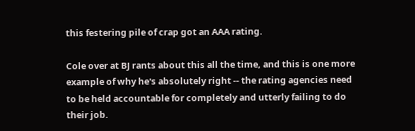this festering pile of crap got an AAA rating.

Cole over at BJ rants about this all the time, and this is one more example of why he's absolutely right -- the rating agencies need to be held accountable for completely and utterly failing to do their job.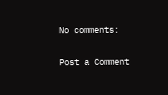No comments:

Post a Comment